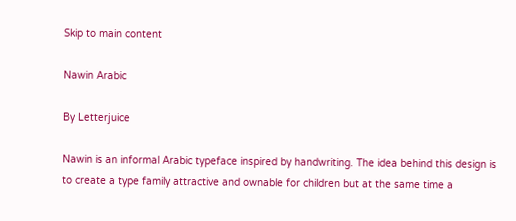Skip to main content

Nawin Arabic

By Letterjuice

Nawin is an informal Arabic typeface inspired by handwriting. The idea behind this design is to create a type family attractive and ownable for children but at the same time a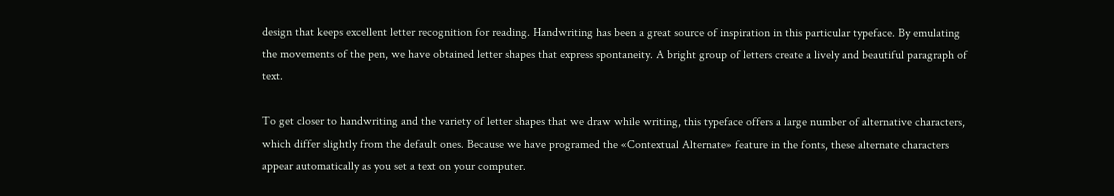design that keeps excellent letter recognition for reading. Handwriting has been a great source of inspiration in this particular typeface. By emulating the movements of the pen, we have obtained letter shapes that express spontaneity. A bright group of letters create a lively and beautiful paragraph of text.

To get closer to handwriting and the variety of letter shapes that we draw while writing, this typeface offers a large number of alternative characters, which differ slightly from the default ones. Because we have programed the «Contextual Alternate» feature in the fonts, these alternate characters appear automatically as you set a text on your computer.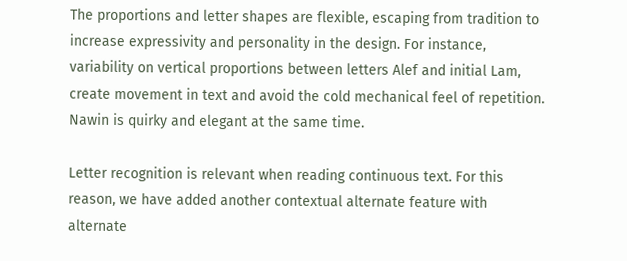The proportions and letter shapes are flexible, escaping from tradition to increase expressivity and personality in the design. For instance, variability on vertical proportions between letters Alef and initial Lam, create movement in text and avoid the cold mechanical feel of repetition. Nawin is quirky and elegant at the same time.

Letter recognition is relevant when reading continuous text. For this reason, we have added another contextual alternate feature with alternate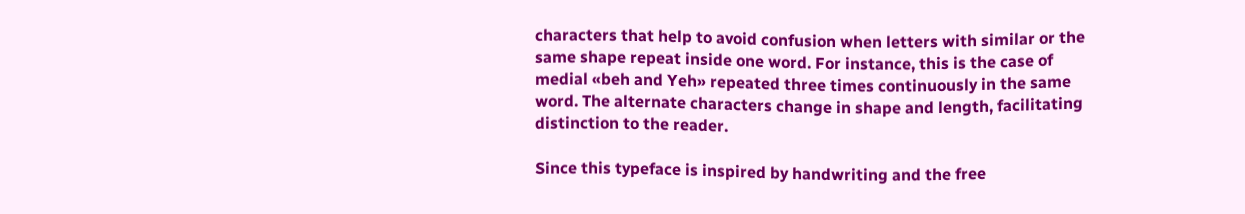characters that help to avoid confusion when letters with similar or the same shape repeat inside one word. For instance, this is the case of medial «beh and Yeh» repeated three times continuously in the same word. The alternate characters change in shape and length, facilitating distinction to the reader.

Since this typeface is inspired by handwriting and the free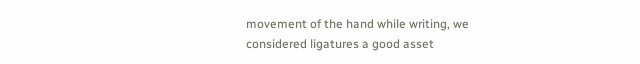movement of the hand while writing, we considered ligatures a good asset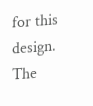for this design. The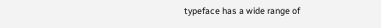typeface has a wide range of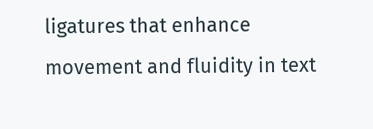ligatures that enhance movement and fluidity in text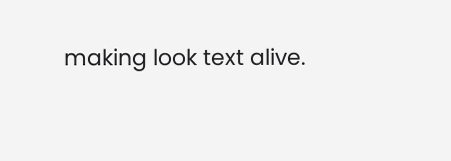making look text alive.